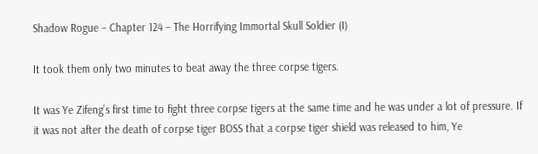Shadow Rogue – Chapter 124 – The Horrifying Immortal Skull Soldier (I)

It took them only two minutes to beat away the three corpse tigers.

It was Ye Zifeng’s first time to fight three corpse tigers at the same time and he was under a lot of pressure. If it was not after the death of corpse tiger BOSS that a corpse tiger shield was released to him, Ye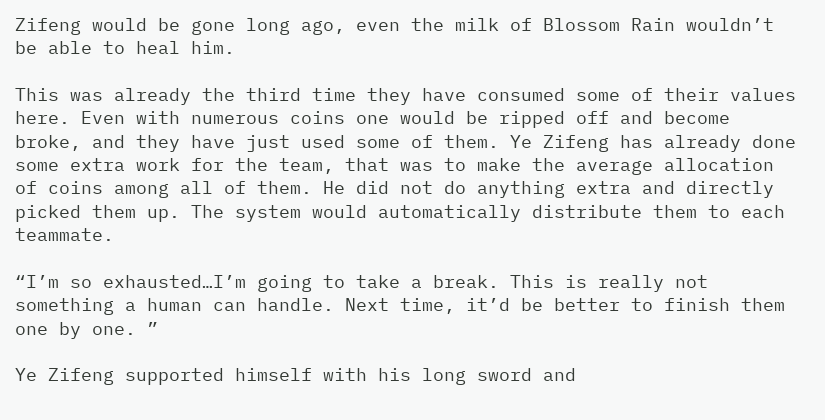Zifeng would be gone long ago, even the milk of Blossom Rain wouldn’t be able to heal him.

This was already the third time they have consumed some of their values here. Even with numerous coins one would be ripped off and become broke, and they have just used some of them. Ye Zifeng has already done some extra work for the team, that was to make the average allocation of coins among all of them. He did not do anything extra and directly picked them up. The system would automatically distribute them to each teammate.

“I’m so exhausted…I’m going to take a break. This is really not something a human can handle. Next time, it’d be better to finish them one by one. ”

Ye Zifeng supported himself with his long sword and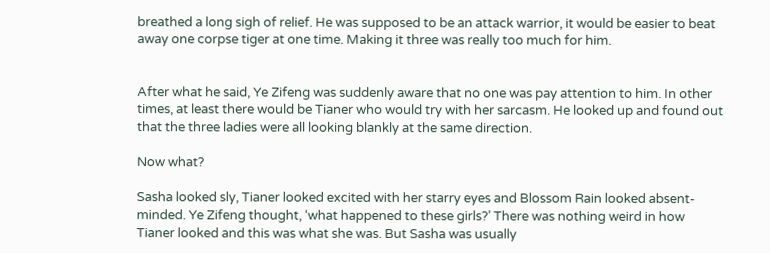breathed a long sigh of relief. He was supposed to be an attack warrior, it would be easier to beat away one corpse tiger at one time. Making it three was really too much for him.


After what he said, Ye Zifeng was suddenly aware that no one was pay attention to him. In other times, at least there would be Tianer who would try with her sarcasm. He looked up and found out that the three ladies were all looking blankly at the same direction.

Now what?

Sasha looked sly, Tianer looked excited with her starry eyes and Blossom Rain looked absent-minded. Ye Zifeng thought, ‘what happened to these girls?’ There was nothing weird in how Tianer looked and this was what she was. But Sasha was usually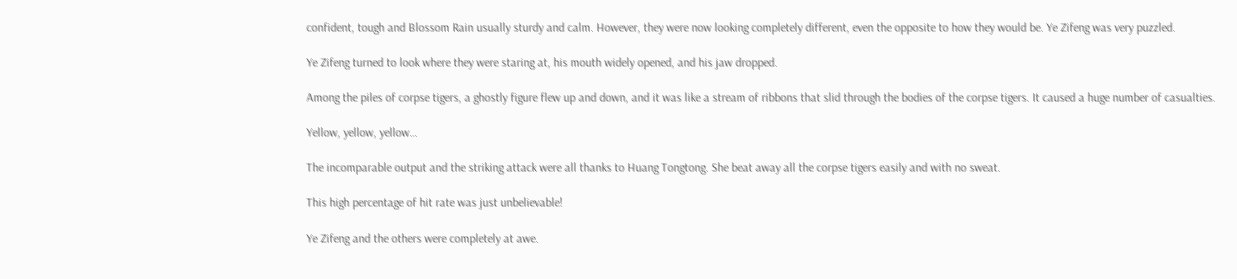confident, tough and Blossom Rain usually sturdy and calm. However, they were now looking completely different, even the opposite to how they would be. Ye Zifeng was very puzzled.

Ye Zifeng turned to look where they were staring at, his mouth widely opened, and his jaw dropped.

Among the piles of corpse tigers, a ghostly figure flew up and down, and it was like a stream of ribbons that slid through the bodies of the corpse tigers. It caused a huge number of casualties.

Yellow, yellow, yellow…

The incomparable output and the striking attack were all thanks to Huang Tongtong. She beat away all the corpse tigers easily and with no sweat.

This high percentage of hit rate was just unbelievable!

Ye Zifeng and the others were completely at awe.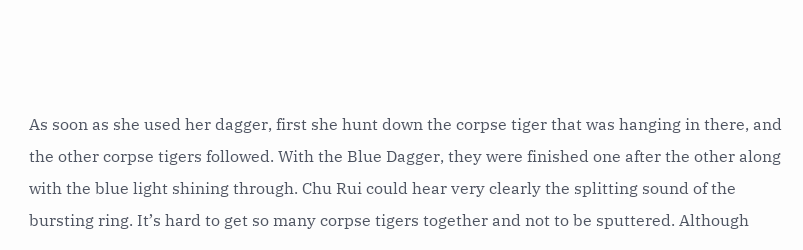As soon as she used her dagger, first she hunt down the corpse tiger that was hanging in there, and the other corpse tigers followed. With the Blue Dagger, they were finished one after the other along with the blue light shining through. Chu Rui could hear very clearly the splitting sound of the bursting ring. It’s hard to get so many corpse tigers together and not to be sputtered. Although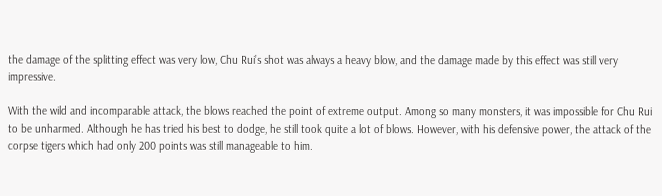the damage of the splitting effect was very low, Chu Rui’s shot was always a heavy blow, and the damage made by this effect was still very impressive.

With the wild and incomparable attack, the blows reached the point of extreme output. Among so many monsters, it was impossible for Chu Rui to be unharmed. Although he has tried his best to dodge, he still took quite a lot of blows. However, with his defensive power, the attack of the corpse tigers which had only 200 points was still manageable to him.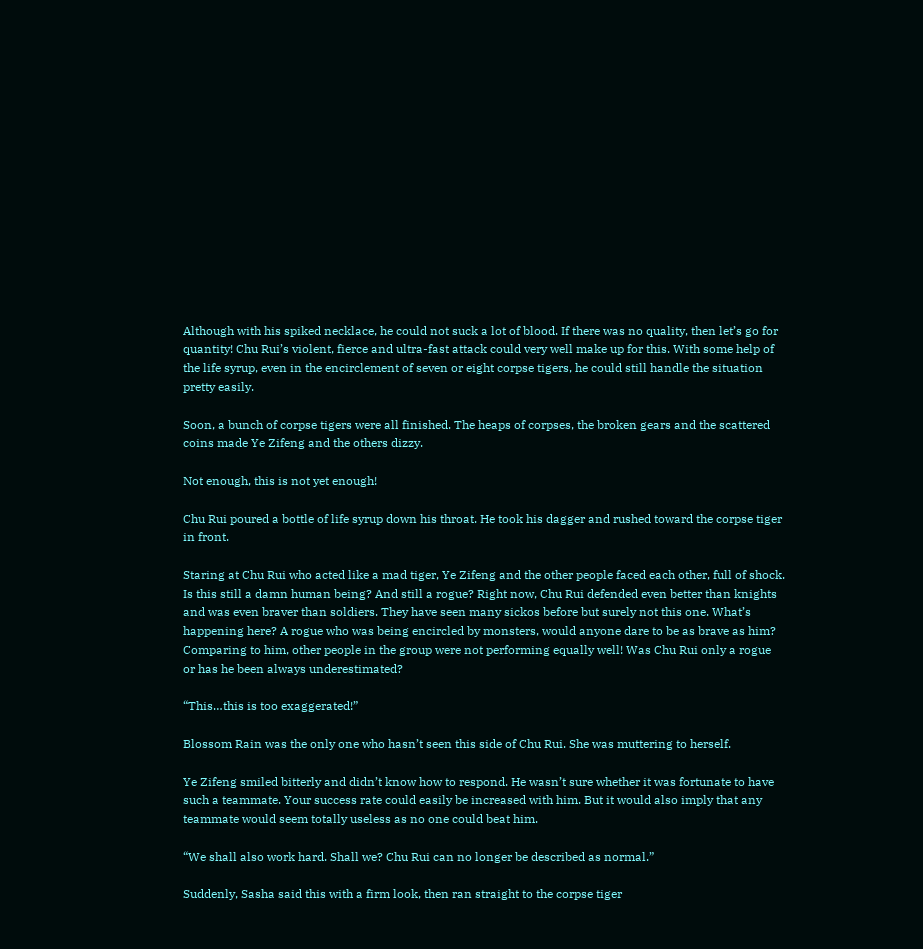Although with his spiked necklace, he could not suck a lot of blood. If there was no quality, then let’s go for quantity! Chu Rui’s violent, fierce and ultra-fast attack could very well make up for this. With some help of the life syrup, even in the encirclement of seven or eight corpse tigers, he could still handle the situation pretty easily.

Soon, a bunch of corpse tigers were all finished. The heaps of corpses, the broken gears and the scattered coins made Ye Zifeng and the others dizzy.

Not enough, this is not yet enough!

Chu Rui poured a bottle of life syrup down his throat. He took his dagger and rushed toward the corpse tiger in front.

Staring at Chu Rui who acted like a mad tiger, Ye Zifeng and the other people faced each other, full of shock. Is this still a damn human being? And still a rogue? Right now, Chu Rui defended even better than knights and was even braver than soldiers. They have seen many sickos before but surely not this one. What’s happening here? A rogue who was being encircled by monsters, would anyone dare to be as brave as him? Comparing to him, other people in the group were not performing equally well! Was Chu Rui only a rogue or has he been always underestimated?

“This…this is too exaggerated!”

Blossom Rain was the only one who hasn’t seen this side of Chu Rui. She was muttering to herself.

Ye Zifeng smiled bitterly and didn’t know how to respond. He wasn’t sure whether it was fortunate to have such a teammate. Your success rate could easily be increased with him. But it would also imply that any teammate would seem totally useless as no one could beat him.

“We shall also work hard. Shall we? Chu Rui can no longer be described as normal.”

Suddenly, Sasha said this with a firm look, then ran straight to the corpse tiger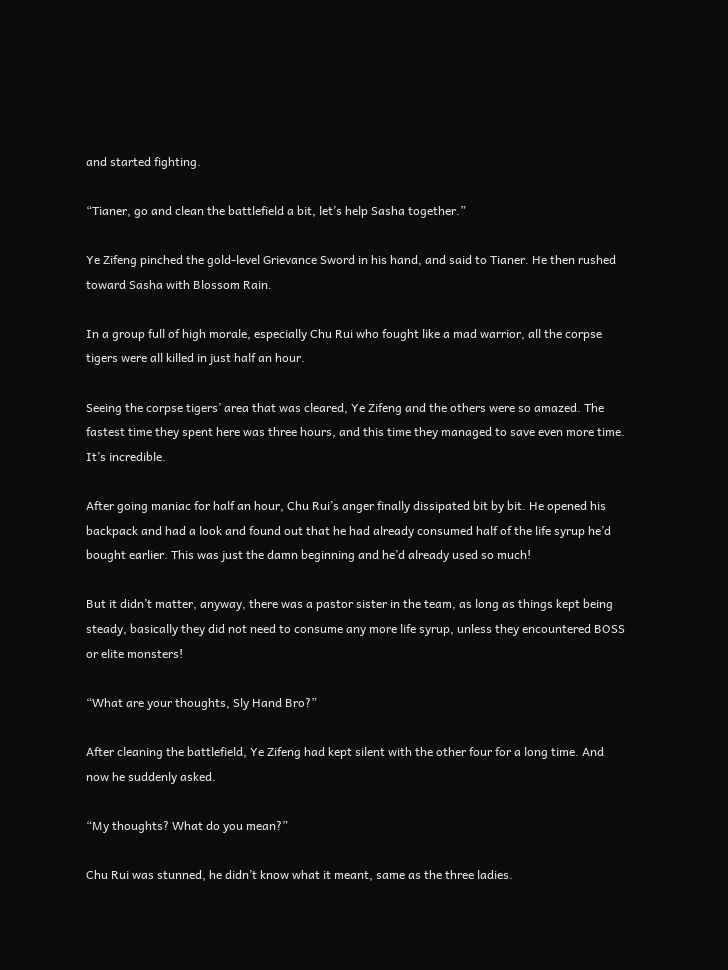and started fighting.

“Tianer, go and clean the battlefield a bit, let’s help Sasha together.”

Ye Zifeng pinched the gold-level Grievance Sword in his hand, and said to Tianer. He then rushed toward Sasha with Blossom Rain.

In a group full of high morale, especially Chu Rui who fought like a mad warrior, all the corpse tigers were all killed in just half an hour.

Seeing the corpse tigers’ area that was cleared, Ye Zifeng and the others were so amazed. The fastest time they spent here was three hours, and this time they managed to save even more time. It’s incredible.

After going maniac for half an hour, Chu Rui’s anger finally dissipated bit by bit. He opened his backpack and had a look and found out that he had already consumed half of the life syrup he’d bought earlier. This was just the damn beginning and he’d already used so much!

But it didn’t matter, anyway, there was a pastor sister in the team, as long as things kept being steady, basically they did not need to consume any more life syrup, unless they encountered BOSS or elite monsters!

“What are your thoughts, Sly Hand Bro?”

After cleaning the battlefield, Ye Zifeng had kept silent with the other four for a long time. And now he suddenly asked.

“My thoughts? What do you mean?”

Chu Rui was stunned, he didn’t know what it meant, same as the three ladies.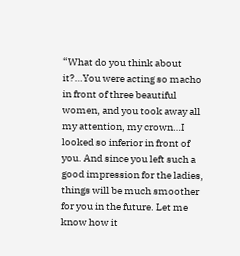“What do you think about it?…You were acting so macho in front of three beautiful women, and you took away all my attention, my crown…I looked so inferior in front of you. And since you left such a good impression for the ladies, things will be much smoother for you in the future. Let me know how it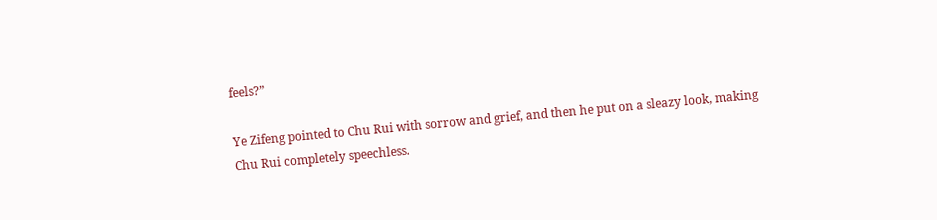feels?”

Ye Zifeng pointed to Chu Rui with sorrow and grief, and then he put on a sleazy look, making Chu Rui completely speechless.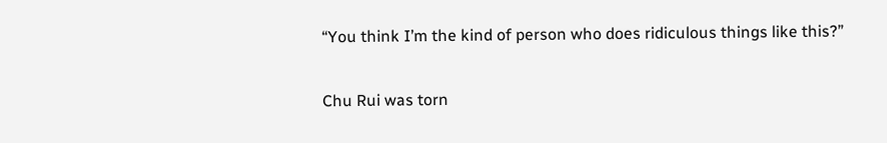“You think I’m the kind of person who does ridiculous things like this?”

Chu Rui was torn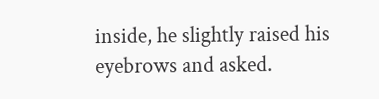inside, he slightly raised his eyebrows and asked.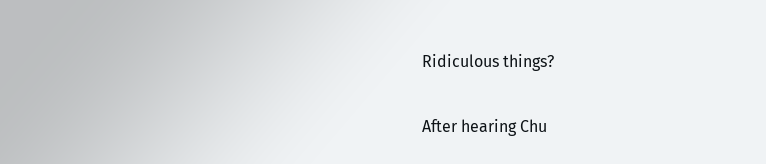Ridiculous things?

After hearing Chu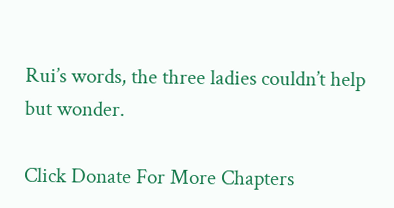Rui’s words, the three ladies couldn’t help but wonder.

Click Donate For More Chapters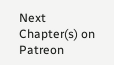Next Chapter(s) on Patreon